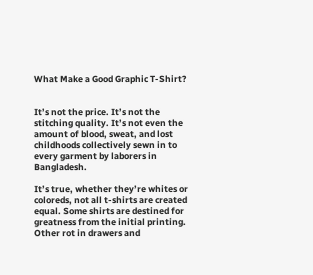What Make a Good Graphic T-Shirt?


It’s not the price. It’s not the stitching quality. It’s not even the amount of blood, sweat, and lost childhoods collectively sewn in to every garment by laborers in Bangladesh.

It’s true, whether they’re whites or coloreds, not all t-shirts are created equal. Some shirts are destined for greatness from the initial printing. Other rot in drawers and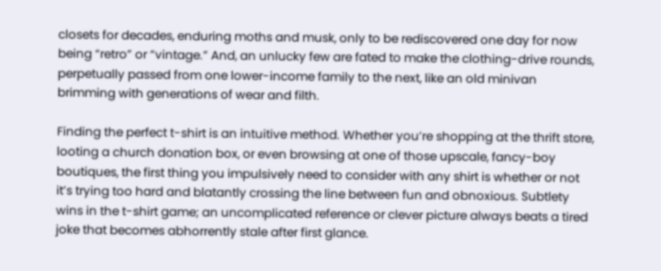closets for decades, enduring moths and musk, only to be rediscovered one day for now being “retro” or “vintage.” And, an unlucky few are fated to make the clothing-drive rounds, perpetually passed from one lower-income family to the next, like an old minivan brimming with generations of wear and filth.

Finding the perfect t-shirt is an intuitive method. Whether you’re shopping at the thrift store, looting a church donation box, or even browsing at one of those upscale, fancy-boy boutiques, the first thing you impulsively need to consider with any shirt is whether or not it’s trying too hard and blatantly crossing the line between fun and obnoxious. Subtlety wins in the t-shirt game; an uncomplicated reference or clever picture always beats a tired joke that becomes abhorrently stale after first glance.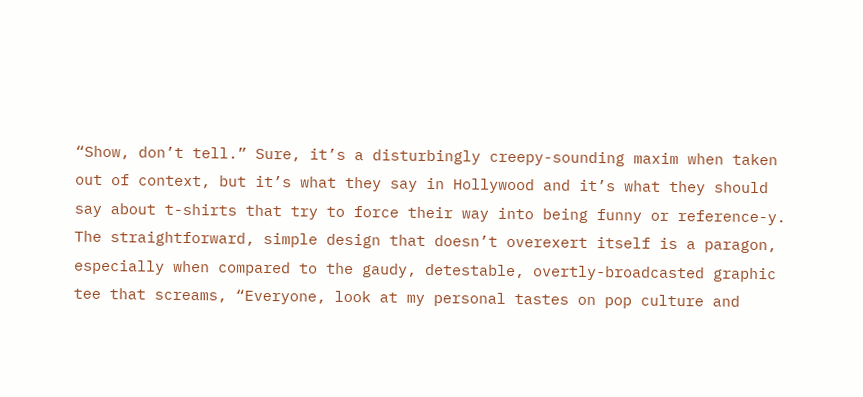“Show, don’t tell.” Sure, it’s a disturbingly creepy-sounding maxim when taken out of context, but it’s what they say in Hollywood and it’s what they should say about t-shirts that try to force their way into being funny or reference-y. The straightforward, simple design that doesn’t overexert itself is a paragon, especially when compared to the gaudy, detestable, overtly-broadcasted graphic tee that screams, “Everyone, look at my personal tastes on pop culture and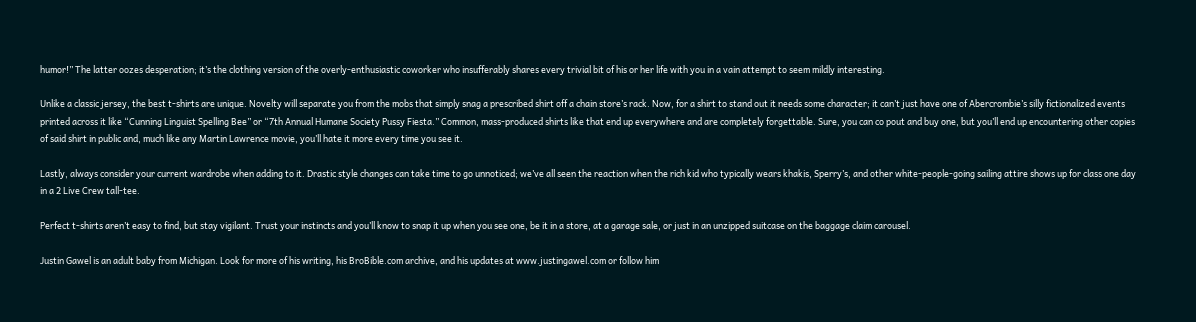humor!” The latter oozes desperation; it’s the clothing version of the overly-enthusiastic coworker who insufferably shares every trivial bit of his or her life with you in a vain attempt to seem mildly interesting.

Unlike a classic jersey, the best t-shirts are unique. Novelty will separate you from the mobs that simply snag a prescribed shirt off a chain store’s rack. Now, for a shirt to stand out it needs some character; it can’t just have one of Abercrombie’s silly fictionalized events printed across it like “Cunning Linguist Spelling Bee” or “7th Annual Humane Society Pussy Fiesta.” Common, mass-produced shirts like that end up everywhere and are completely forgettable. Sure, you can co pout and buy one, but you’ll end up encountering other copies of said shirt in public and, much like any Martin Lawrence movie, you’ll hate it more every time you see it.

Lastly, always consider your current wardrobe when adding to it. Drastic style changes can take time to go unnoticed; we’ve all seen the reaction when the rich kid who typically wears khakis, Sperry’s, and other white-people-going sailing attire shows up for class one day in a 2 Live Crew tall-tee.

Perfect t-shirts aren’t easy to find, but stay vigilant. Trust your instincts and you’ll know to snap it up when you see one, be it in a store, at a garage sale, or just in an unzipped suitcase on the baggage claim carousel.

Justin Gawel is an adult baby from Michigan. Look for more of his writing, his BroBible.com archive, and his updates at www.justingawel.com or follow him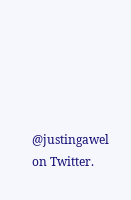@justingawel on Twitter.